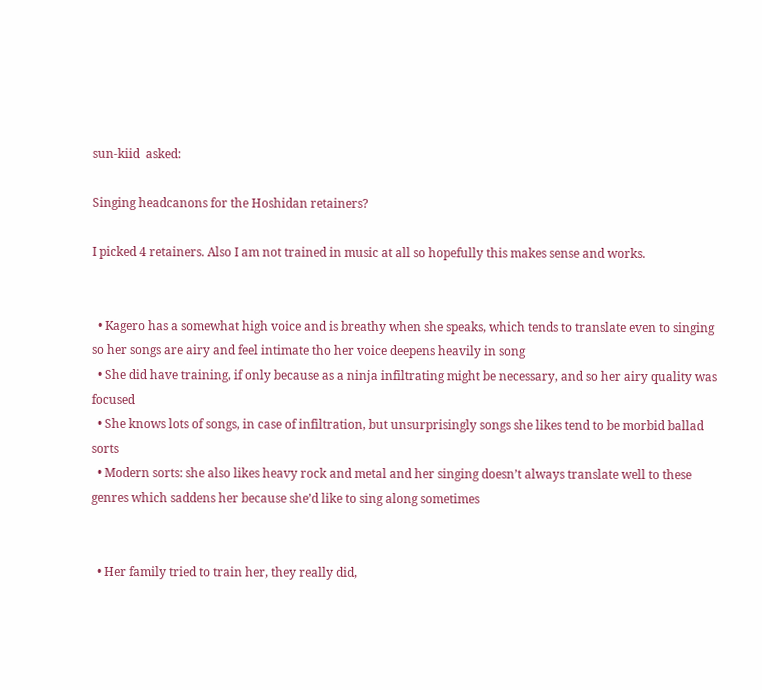sun-kiid  asked:

Singing headcanons for the Hoshidan retainers?

I picked 4 retainers. Also I am not trained in music at all so hopefully this makes sense and works.


  • Kagero has a somewhat high voice and is breathy when she speaks, which tends to translate even to singing so her songs are airy and feel intimate tho her voice deepens heavily in song
  • She did have training, if only because as a ninja infiltrating might be necessary, and so her airy quality was focused
  • She knows lots of songs, in case of infiltration, but unsurprisingly songs she likes tend to be morbid ballad sorts
  • Modern sorts: she also likes heavy rock and metal and her singing doesn’t always translate well to these genres which saddens her because she’d like to sing along sometimes


  • Her family tried to train her, they really did,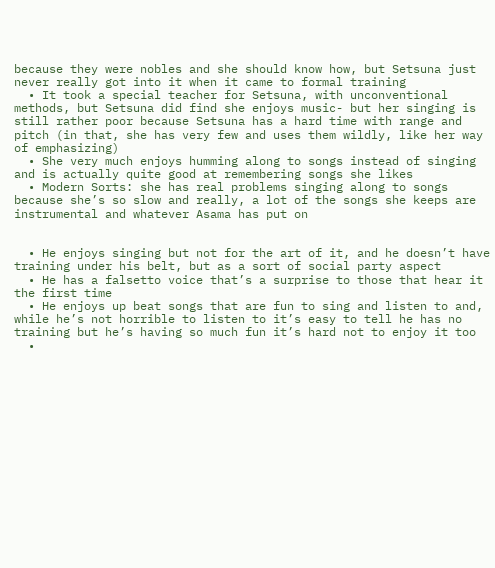because they were nobles and she should know how, but Setsuna just never really got into it when it came to formal training
  • It took a special teacher for Setsuna, with unconventional methods, but Setsuna did find she enjoys music- but her singing is still rather poor because Setsuna has a hard time with range and pitch (in that, she has very few and uses them wildly, like her way of emphasizing)
  • She very much enjoys humming along to songs instead of singing and is actually quite good at remembering songs she likes
  • Modern Sorts: she has real problems singing along to songs because she’s so slow and really, a lot of the songs she keeps are instrumental and whatever Asama has put on


  • He enjoys singing but not for the art of it, and he doesn’t have training under his belt, but as a sort of social party aspect
  • He has a falsetto voice that’s a surprise to those that hear it the first time
  • He enjoys up beat songs that are fun to sing and listen to and, while he’s not horrible to listen to it’s easy to tell he has no training but he’s having so much fun it’s hard not to enjoy it too
  •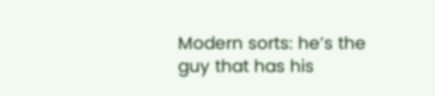Modern sorts: he’s the guy that has his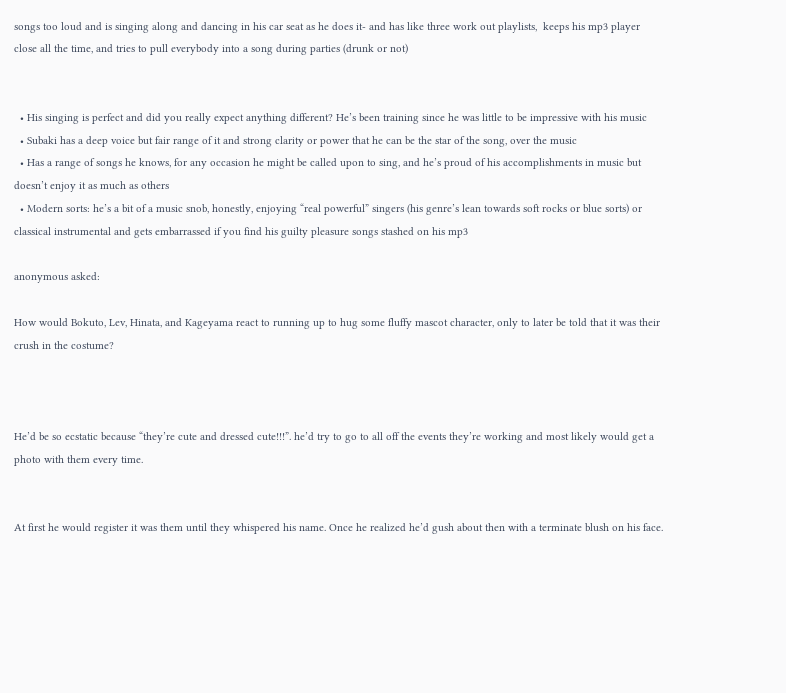songs too loud and is singing along and dancing in his car seat as he does it- and has like three work out playlists,  keeps his mp3 player close all the time, and tries to pull everybody into a song during parties (drunk or not)


  • His singing is perfect and did you really expect anything different? He’s been training since he was little to be impressive with his music
  • Subaki has a deep voice but fair range of it and strong clarity or power that he can be the star of the song, over the music
  • Has a range of songs he knows, for any occasion he might be called upon to sing, and he’s proud of his accomplishments in music but doesn’t enjoy it as much as others
  • Modern sorts: he’s a bit of a music snob, honestly, enjoying “real powerful” singers (his genre’s lean towards soft rocks or blue sorts) or classical instrumental and gets embarrassed if you find his guilty pleasure songs stashed on his mp3

anonymous asked:

How would Bokuto, Lev, Hinata, and Kageyama react to running up to hug some fluffy mascot character, only to later be told that it was their crush in the costume?



He’d be so ecstatic because “they’re cute and dressed cute!!!”. he’d try to go to all off the events they’re working and most likely would get a photo with them every time.


At first he would register it was them until they whispered his name. Once he realized he’d gush about then with a terminate blush on his face.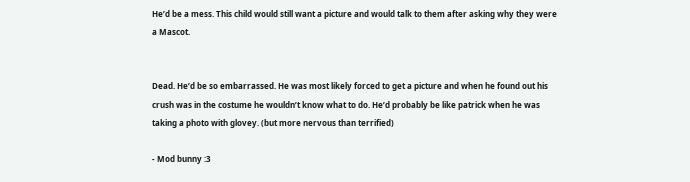He’d be a mess. This child would still want a picture and would talk to them after asking why they were a Mascot.


Dead. He’d be so embarrassed. He was most likely forced to get a picture and when he found out his crush was in the costume he wouldn’t know what to do. He’d probably be like patrick when he was taking a photo with glovey. (but more nervous than terrified)

- Mod bunny :3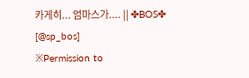카게히... 엄마스가.... || ✤BOS✤ [@sp_bos]
※Permission to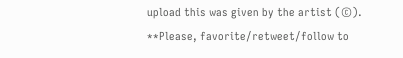upload this was given by the artist (©).
**Please, favorite/retweet/follow to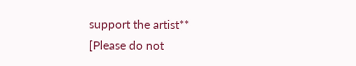support the artist**
[Please do not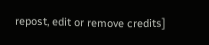repost, edit or remove credits]